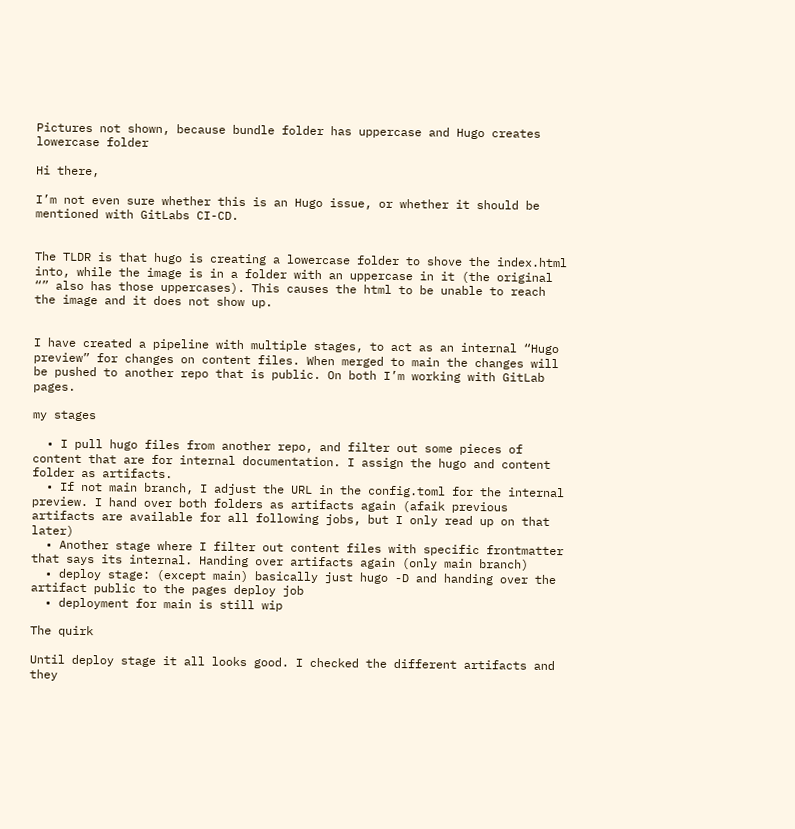Pictures not shown, because bundle folder has uppercase and Hugo creates lowercase folder

Hi there,

I’m not even sure whether this is an Hugo issue, or whether it should be mentioned with GitLabs CI-CD.


The TLDR is that hugo is creating a lowercase folder to shove the index.html into, while the image is in a folder with an uppercase in it (the original “” also has those uppercases). This causes the html to be unable to reach the image and it does not show up.


I have created a pipeline with multiple stages, to act as an internal “Hugo preview” for changes on content files. When merged to main the changes will be pushed to another repo that is public. On both I’m working with GitLab pages.

my stages

  • I pull hugo files from another repo, and filter out some pieces of content that are for internal documentation. I assign the hugo and content folder as artifacts.
  • If not main branch, I adjust the URL in the config.toml for the internal preview. I hand over both folders as artifacts again (afaik previous artifacts are available for all following jobs, but I only read up on that later)
  • Another stage where I filter out content files with specific frontmatter that says its internal. Handing over artifacts again (only main branch)
  • deploy stage: (except main) basically just hugo -D and handing over the artifact public to the pages deploy job
  • deployment for main is still wip

The quirk

Until deploy stage it all looks good. I checked the different artifacts and they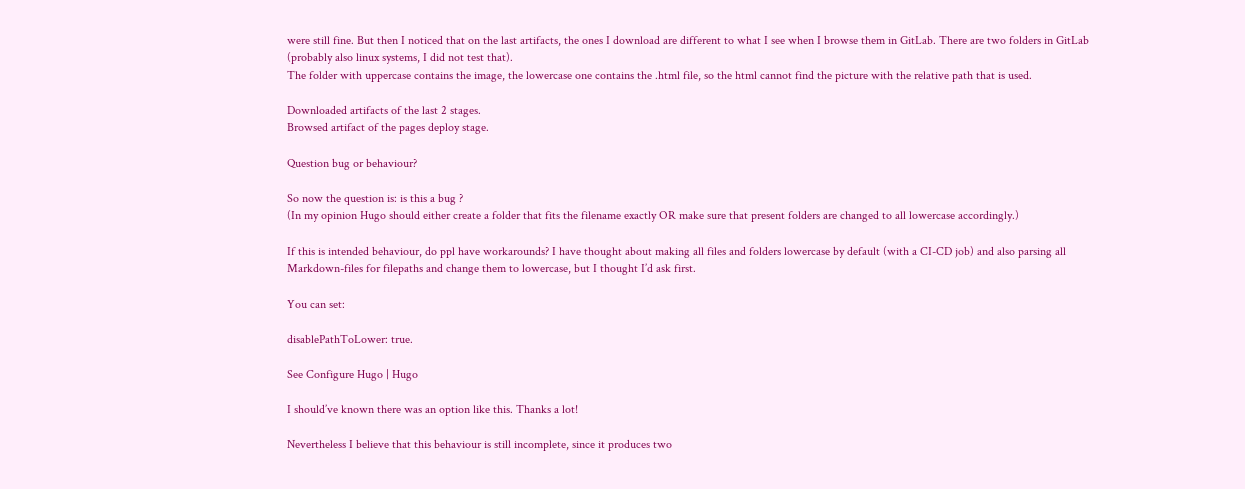were still fine. But then I noticed that on the last artifacts, the ones I download are different to what I see when I browse them in GitLab. There are two folders in GitLab (probably also linux systems, I did not test that).
The folder with uppercase contains the image, the lowercase one contains the .html file, so the html cannot find the picture with the relative path that is used.

Downloaded artifacts of the last 2 stages.
Browsed artifact of the pages deploy stage.

Question bug or behaviour?

So now the question is: is this a bug ?
(In my opinion Hugo should either create a folder that fits the filename exactly OR make sure that present folders are changed to all lowercase accordingly.)

If this is intended behaviour, do ppl have workarounds? I have thought about making all files and folders lowercase by default (with a CI-CD job) and also parsing all Markdown-files for filepaths and change them to lowercase, but I thought I’d ask first.

You can set:

disablePathToLower: true.

See Configure Hugo | Hugo

I should’ve known there was an option like this. Thanks a lot!

Nevertheless I believe that this behaviour is still incomplete, since it produces two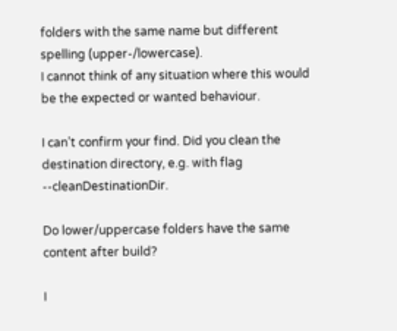folders with the same name but different spelling (upper-/lowercase).
I cannot think of any situation where this would be the expected or wanted behaviour.

I can’t confirm your find. Did you clean the destination directory, e.g. with flag --cleanDestinationDir.

Do lower/uppercase folders have the same content after build?

I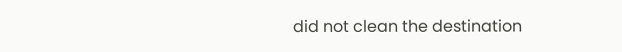did not clean the destination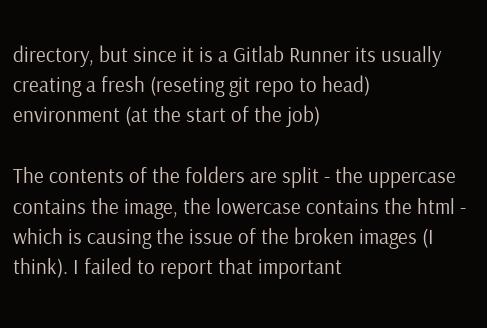directory, but since it is a Gitlab Runner its usually creating a fresh (reseting git repo to head) environment (at the start of the job)

The contents of the folders are split - the uppercase contains the image, the lowercase contains the html - which is causing the issue of the broken images (I think). I failed to report that important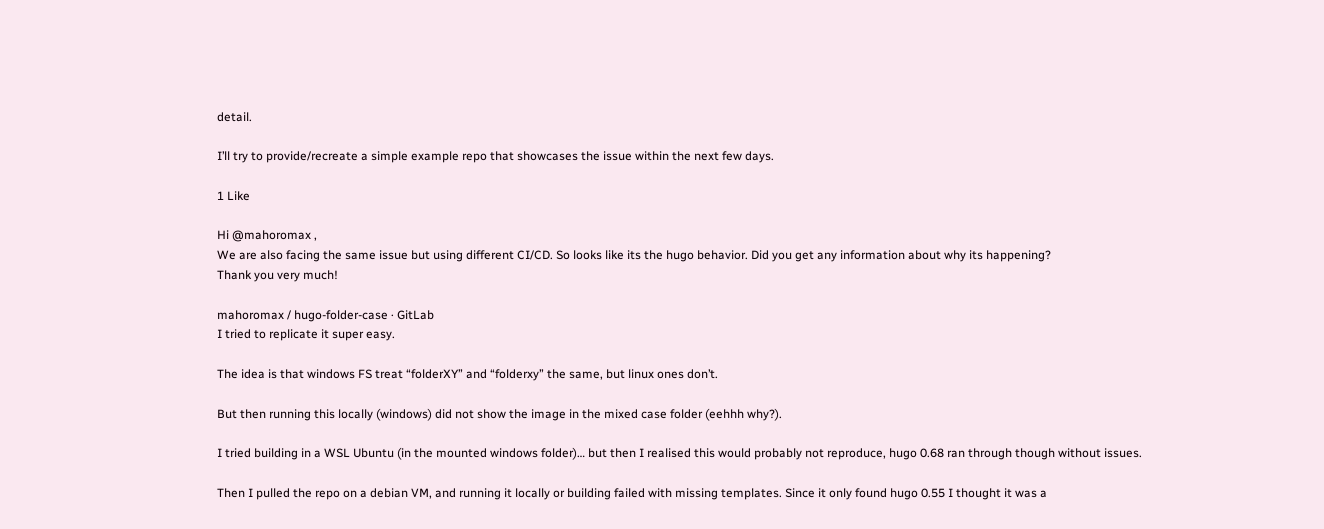detail.

I’ll try to provide/recreate a simple example repo that showcases the issue within the next few days.

1 Like

Hi @mahoromax ,
We are also facing the same issue but using different CI/CD. So looks like its the hugo behavior. Did you get any information about why its happening?
Thank you very much!

mahoromax / hugo-folder-case · GitLab
I tried to replicate it super easy.

The idea is that windows FS treat “folderXY” and “folderxy” the same, but linux ones don’t.

But then running this locally (windows) did not show the image in the mixed case folder (eehhh why?).

I tried building in a WSL Ubuntu (in the mounted windows folder)… but then I realised this would probably not reproduce, hugo 0.68 ran through though without issues.

Then I pulled the repo on a debian VM, and running it locally or building failed with missing templates. Since it only found hugo 0.55 I thought it was a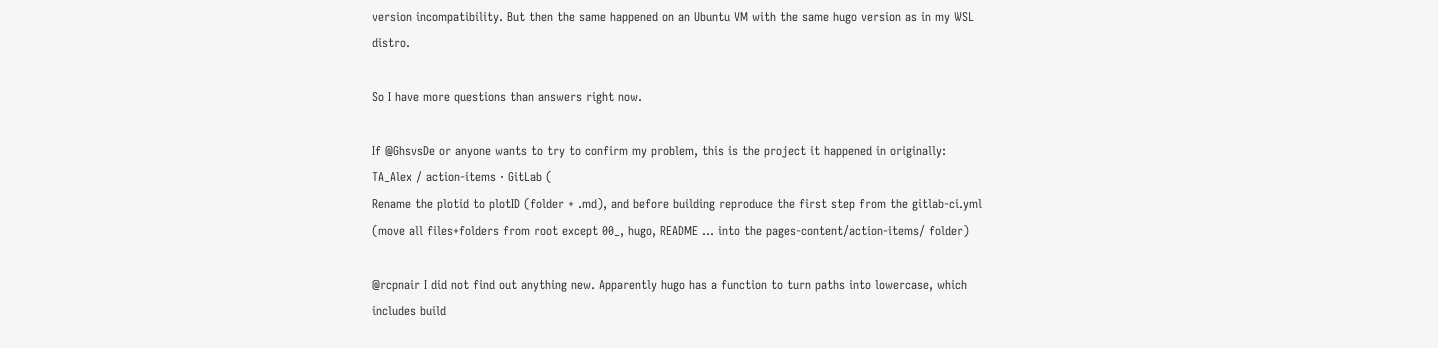version incompatibility. But then the same happened on an Ubuntu VM with the same hugo version as in my WSL distro.

So I have more questions than answers right now.

If @GhsvsDe or anyone wants to try to confirm my problem, this is the project it happened in originally:
TA_Alex / action-items · GitLab (
Rename the plotid to plotID (folder + .md), and before building reproduce the first step from the gitlab-ci.yml (move all files+folders from root except 00_, hugo, README … into the pages-content/action-items/ folder)

@rcpnair I did not find out anything new. Apparently hugo has a function to turn paths into lowercase, which includes build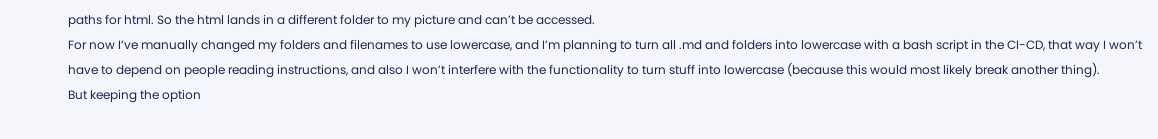paths for html. So the html lands in a different folder to my picture and can’t be accessed.
For now I’ve manually changed my folders and filenames to use lowercase, and I’m planning to turn all .md and folders into lowercase with a bash script in the CI-CD, that way I won’t have to depend on people reading instructions, and also I won’t interfere with the functionality to turn stuff into lowercase (because this would most likely break another thing).
But keeping the option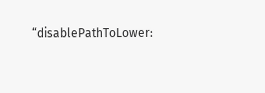“disablePathToLower: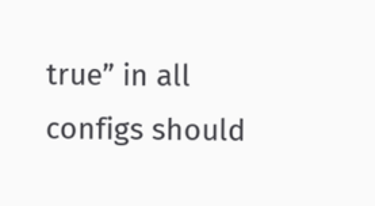true” in all configs should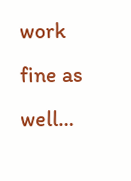work fine as well…